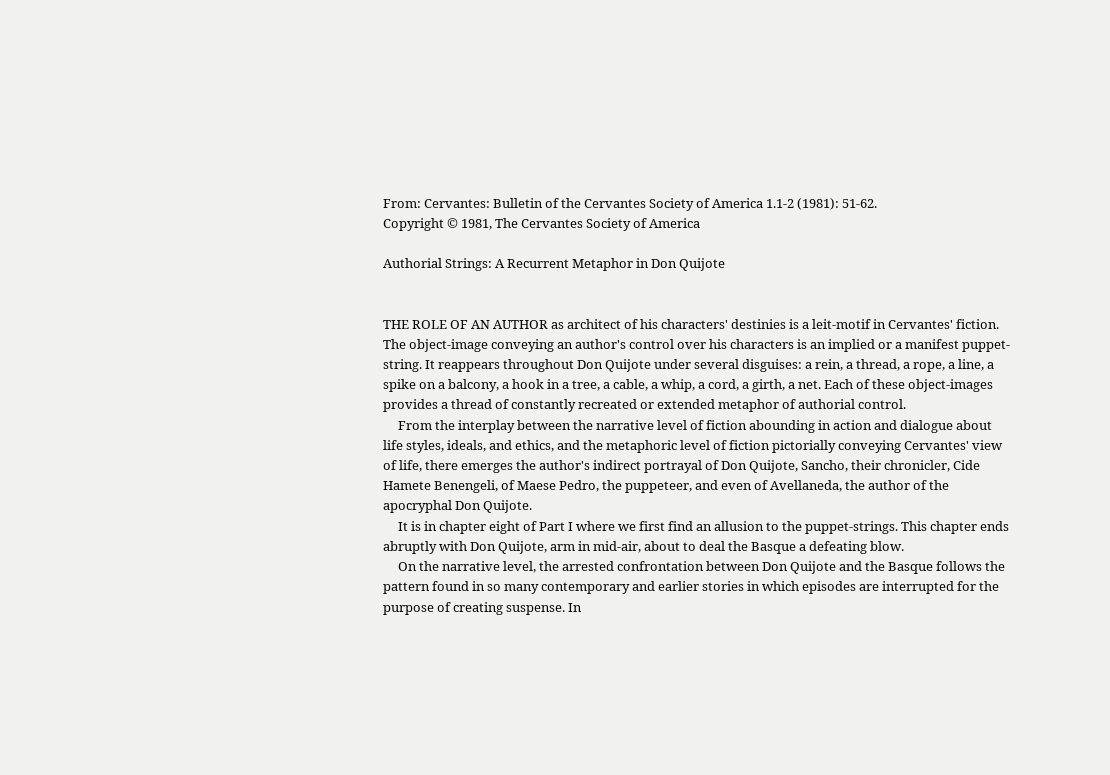From: Cervantes: Bulletin of the Cervantes Society of America 1.1-2 (1981): 51-62.
Copyright © 1981, The Cervantes Society of America

Authorial Strings: A Recurrent Metaphor in Don Quijote


THE ROLE OF AN AUTHOR as architect of his characters' destinies is a leit-motif in Cervantes' fiction. The object-image conveying an author's control over his characters is an implied or a manifest puppet-string. It reappears throughout Don Quijote under several disguises: a rein, a thread, a rope, a line, a spike on a balcony, a hook in a tree, a cable, a whip, a cord, a girth, a net. Each of these object-images provides a thread of constantly recreated or extended metaphor of authorial control.
     From the interplay between the narrative level of fiction abounding in action and dialogue about life styles, ideals, and ethics, and the metaphoric level of fiction pictorially conveying Cervantes' view of life, there emerges the author's indirect portrayal of Don Quijote, Sancho, their chronicler, Cide Hamete Benengeli, of Maese Pedro, the puppeteer, and even of Avellaneda, the author of the apocryphal Don Quijote.
     It is in chapter eight of Part I where we first find an allusion to the puppet-strings. This chapter ends abruptly with Don Quijote, arm in mid-air, about to deal the Basque a defeating blow.
     On the narrative level, the arrested confrontation between Don Quijote and the Basque follows the pattern found in so many contemporary and earlier stories in which episodes are interrupted for the purpose of creating suspense. In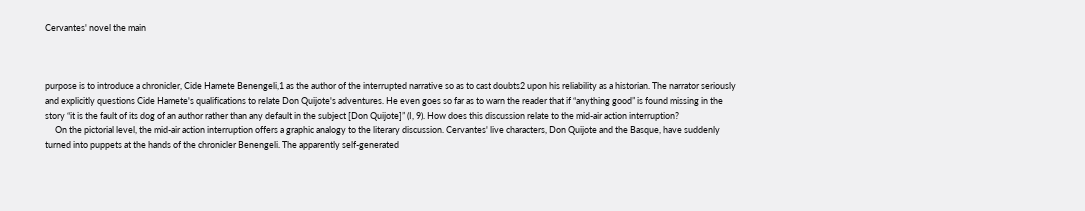Cervantes' novel the main



purpose is to introduce a chronicler, Cide Hamete Benengeli,1 as the author of the interrupted narrative so as to cast doubts2 upon his reliability as a historian. The narrator seriously and explicitly questions Cide Hamete's qualifications to relate Don Quijote's adventures. He even goes so far as to warn the reader that if “anything good” is found missing in the story “it is the fault of its dog of an author rather than any default in the subject [Don Quijote]” (I, 9). How does this discussion relate to the mid-air action interruption?
     On the pictorial level, the mid-air action interruption offers a graphic analogy to the literary discussion. Cervantes' live characters, Don Quijote and the Basque, have suddenly turned into puppets at the hands of the chronicler Benengeli. The apparently self-generated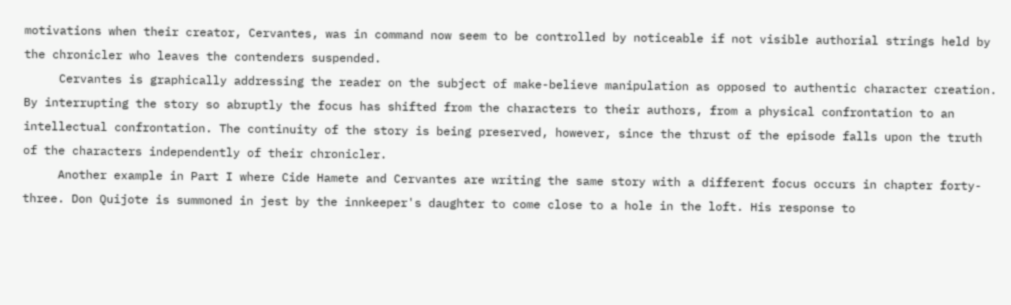motivations when their creator, Cervantes, was in command now seem to be controlled by noticeable if not visible authorial strings held by the chronicler who leaves the contenders suspended.
     Cervantes is graphically addressing the reader on the subject of make-believe manipulation as opposed to authentic character creation. By interrupting the story so abruptly the focus has shifted from the characters to their authors, from a physical confrontation to an intellectual confrontation. The continuity of the story is being preserved, however, since the thrust of the episode falls upon the truth of the characters independently of their chronicler.
     Another example in Part I where Cide Hamete and Cervantes are writing the same story with a different focus occurs in chapter forty-three. Don Quijote is summoned in jest by the innkeeper's daughter to come close to a hole in the loft. His response to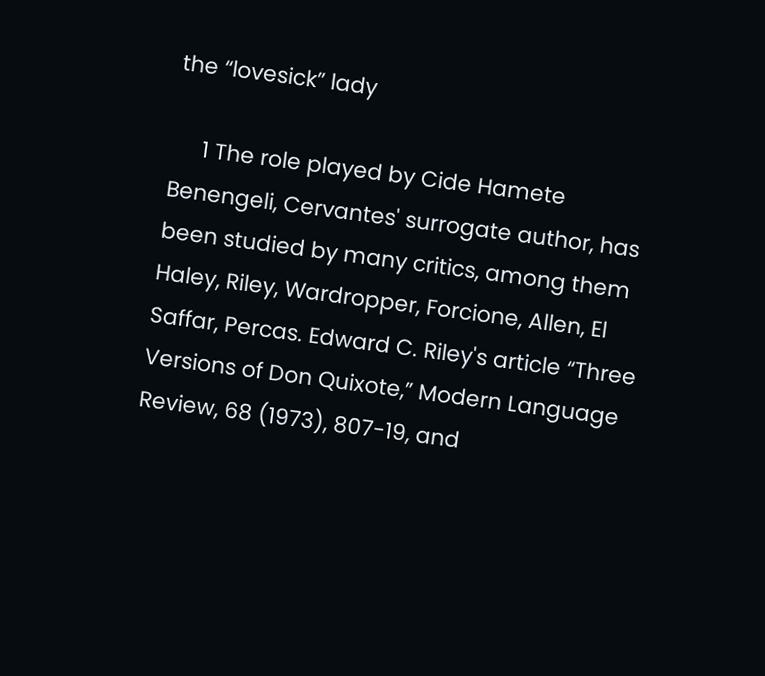the “lovesick” lady

     1 The role played by Cide Hamete Benengeli, Cervantes' surrogate author, has been studied by many critics, among them Haley, Riley, Wardropper, Forcione, Allen, El Saffar, Percas. Edward C. Riley's article “Three Versions of Don Quixote,” Modern Language Review, 68 (1973), 807-19, and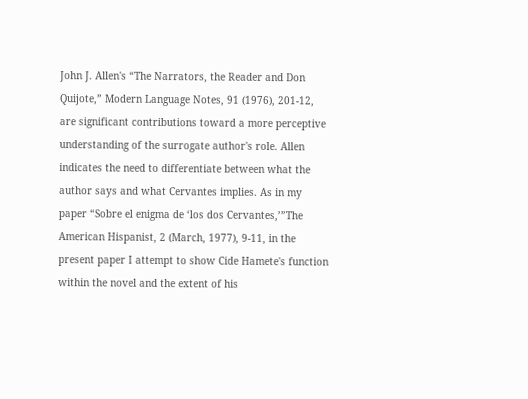John J. Allen's “The Narrators, the Reader and Don Quijote,” Modern Language Notes, 91 (1976), 201-12, are significant contributions toward a more perceptive understanding of the surrogate author's role. Allen indicates the need to differentiate between what the author says and what Cervantes implies. As in my paper “Sobre el enigma de ‘los dos Cervantes,’”The American Hispanist, 2 (March, 1977), 9-11, in the present paper I attempt to show Cide Hamete's function within the novel and the extent of his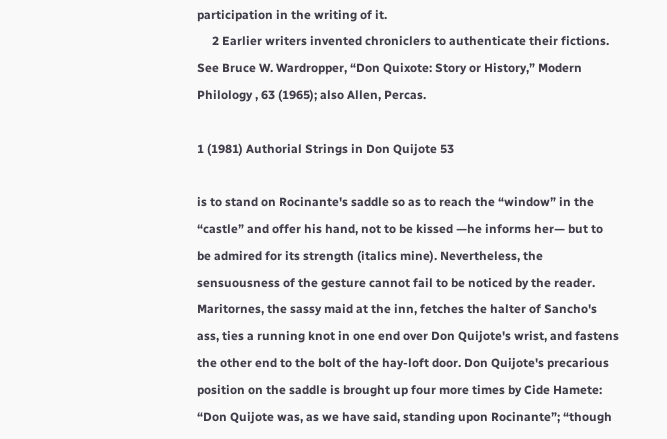participation in the writing of it.
     2 Earlier writers invented chroniclers to authenticate their fictions. See Bruce W. Wardropper, “Don Quixote: Story or History,” Modern Philology , 63 (1965); also Allen, Percas.

1 (1981) Authorial Strings in Don Quijote 53

is to stand on Rocinante's saddle so as to reach the “window” in the “castle” and offer his hand, not to be kissed —he informs her— but to be admired for its strength (italics mine). Nevertheless, the sensuousness of the gesture cannot fail to be noticed by the reader. Maritornes, the sassy maid at the inn, fetches the halter of Sancho's ass, ties a running knot in one end over Don Quijote's wrist, and fastens the other end to the bolt of the hay-loft door. Don Quijote's precarious position on the saddle is brought up four more times by Cide Hamete: “Don Quijote was, as we have said, standing upon Rocinante”; “though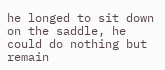he longed to sit down on the saddle, he could do nothing but remain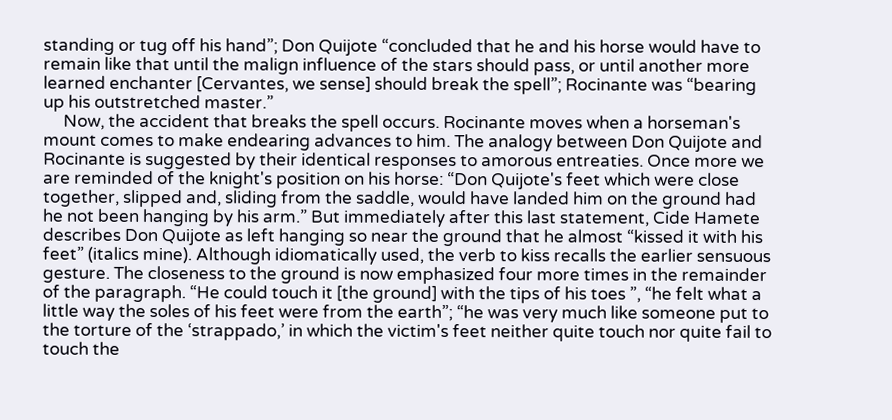standing or tug off his hand”; Don Quijote “concluded that he and his horse would have to remain like that until the malign influence of the stars should pass, or until another more learned enchanter [Cervantes, we sense] should break the spell”; Rocinante was “bearing up his outstretched master.”
     Now, the accident that breaks the spell occurs. Rocinante moves when a horseman's mount comes to make endearing advances to him. The analogy between Don Quijote and Rocinante is suggested by their identical responses to amorous entreaties. Once more we are reminded of the knight's position on his horse: “Don Quijote's feet which were close together, slipped and, sliding from the saddle, would have landed him on the ground had he not been hanging by his arm.” But immediately after this last statement, Cide Hamete describes Don Quijote as left hanging so near the ground that he almost “kissed it with his feet” (italics mine). Although idiomatically used, the verb to kiss recalls the earlier sensuous gesture. The closeness to the ground is now emphasized four more times in the remainder of the paragraph. “He could touch it [the ground] with the tips of his toes ”, “he felt what a little way the soles of his feet were from the earth”; “he was very much like someone put to the torture of the ‘strappado,’ in which the victim's feet neither quite touch nor quite fail to touch the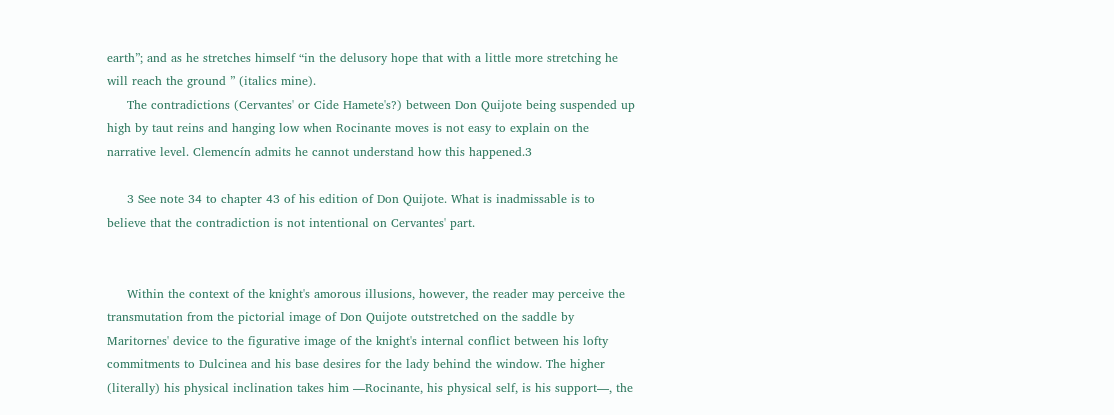earth”; and as he stretches himself “in the delusory hope that with a little more stretching he will reach the ground ” (italics mine).
     The contradictions (Cervantes' or Cide Hamete's?) between Don Quijote being suspended up high by taut reins and hanging low when Rocinante moves is not easy to explain on the narrative level. Clemencín admits he cannot understand how this happened.3

     3 See note 34 to chapter 43 of his edition of Don Quijote. What is inadmissable is to believe that the contradiction is not intentional on Cervantes' part.


     Within the context of the knight's amorous illusions, however, the reader may perceive the transmutation from the pictorial image of Don Quijote outstretched on the saddle by Maritornes' device to the figurative image of the knight's internal conflict between his lofty commitments to Dulcinea and his base desires for the lady behind the window. The higher (literally) his physical inclination takes him —Rocinante, his physical self, is his support—, the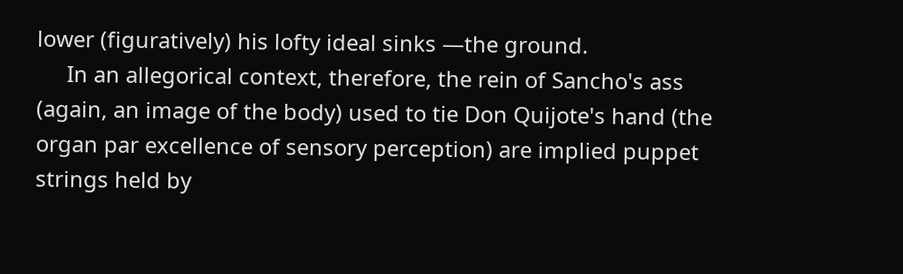lower (figuratively) his lofty ideal sinks —the ground.
     In an allegorical context, therefore, the rein of Sancho's ass (again, an image of the body) used to tie Don Quijote's hand (the organ par excellence of sensory perception) are implied puppet strings held by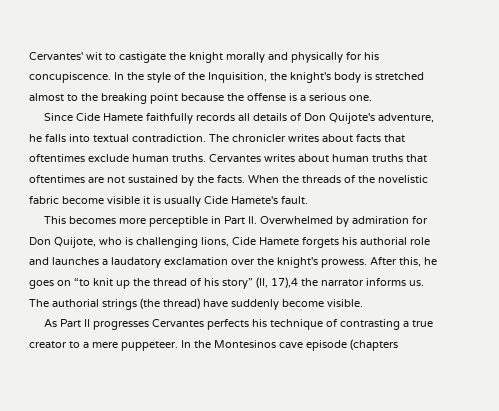Cervantes' wit to castigate the knight morally and physically for his concupiscence. In the style of the Inquisition, the knight's body is stretched almost to the breaking point because the offense is a serious one.
     Since Cide Hamete faithfully records all details of Don Quijote's adventure, he falls into textual contradiction. The chronicler writes about facts that oftentimes exclude human truths. Cervantes writes about human truths that oftentimes are not sustained by the facts. When the threads of the novelistic fabric become visible it is usually Cide Hamete's fault.
     This becomes more perceptible in Part Il. Overwhelmed by admiration for Don Quijote, who is challenging lions, Cide Hamete forgets his authorial role and launches a laudatory exclamation over the knight's prowess. After this, he goes on “to knit up the thread of his story” (II, 17),4 the narrator informs us. The authorial strings (the thread) have suddenly become visible.
     As Part II progresses Cervantes perfects his technique of contrasting a true creator to a mere puppeteer. In the Montesinos cave episode (chapters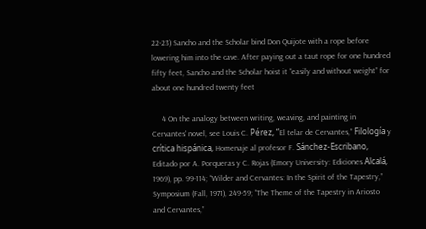22-23) Sancho and the Scholar bind Don Quijote with a rope before lowering him into the cave. After paying out a taut rope for one hundred fifty feet, Sancho and the Scholar hoist it “easily and without weight” for about one hundred twenty feet

     4 On the analogy between writing, weaving, and painting in Cervantes' novel, see Louis C. Pérez, “El telar de Cervantes,” Filología y crítica hispánica, Homenaje al profesor F. Sánchez-Escribano, Editado por A. Porqueras y C. Rojas (Emory University: Ediciones Alcalá, 1969), pp. 99-114; “Wilder and Cervantes: In the Spirit of the Tapestry,” Symposium (Fall, 1971), 249-59; “The Theme of the Tapestry in Ariosto and Cervantes,”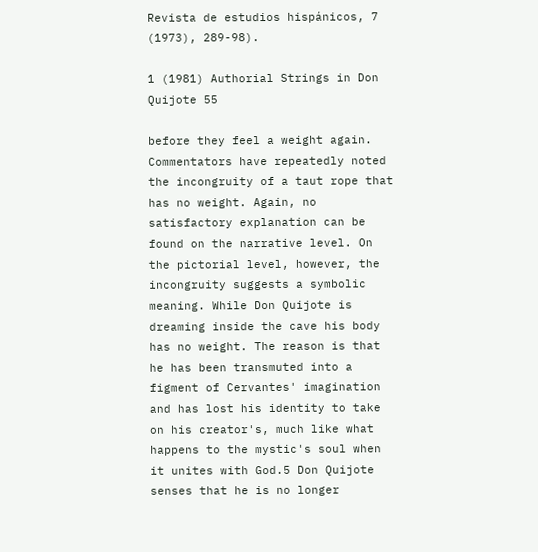Revista de estudios hispánicos, 7 (1973), 289-98).

1 (1981) Authorial Strings in Don Quijote 55

before they feel a weight again. Commentators have repeatedly noted the incongruity of a taut rope that has no weight. Again, no satisfactory explanation can be found on the narrative level. On the pictorial level, however, the incongruity suggests a symbolic meaning. While Don Quijote is dreaming inside the cave his body has no weight. The reason is that he has been transmuted into a figment of Cervantes' imagination and has lost his identity to take on his creator's, much like what happens to the mystic's soul when it unites with God.5 Don Quijote senses that he is no longer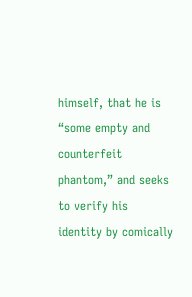himself, that he is “some empty and counterfeit phantom,” and seeks to verify his identity by comically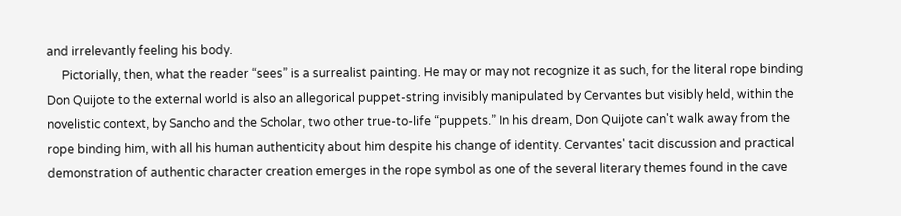and irrelevantly feeling his body.
     Pictorially, then, what the reader “sees” is a surrealist painting. He may or may not recognize it as such, for the literal rope binding Don Quijote to the external world is also an allegorical puppet-string invisibly manipulated by Cervantes but visibly held, within the novelistic context, by Sancho and the Scholar, two other true-to-life “puppets.” In his dream, Don Quijote can't walk away from the rope binding him, with all his human authenticity about him despite his change of identity. Cervantes' tacit discussion and practical demonstration of authentic character creation emerges in the rope symbol as one of the several literary themes found in the cave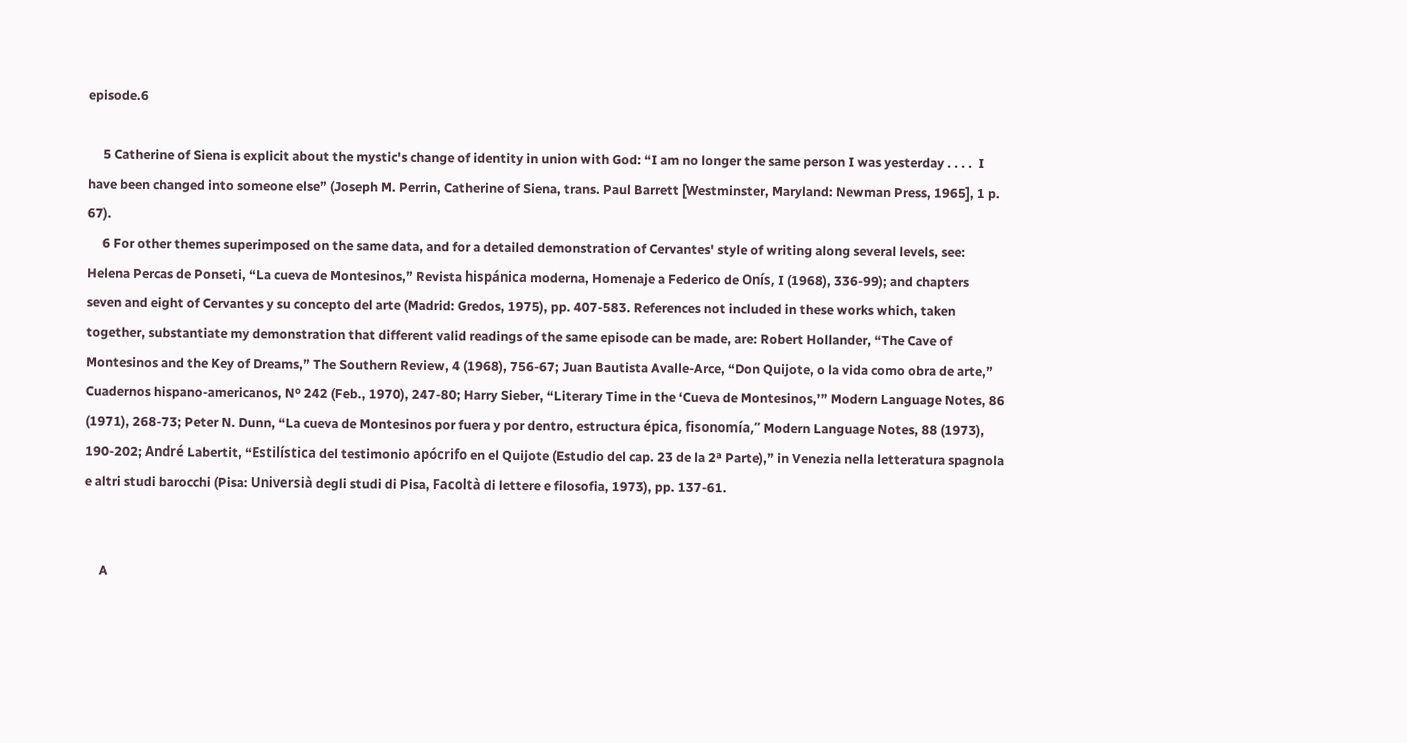episode.6

     5 Catherine of Siena is explicit about the mystic's change of identity in union with God: “I am no longer the same person I was yesterday . . . .  I have been changed into someone else” (Joseph M. Perrin, Catherine of Siena, trans. Paul Barrett [Westminster, Maryland: Newman Press, 1965], 1 p. 67).
     6 For other themes superimposed on the same data, and for a detailed demonstration of Cervantes' style of writing along several levels, see: Helena Percas de Ponseti, “La cueva de Montesinos,” Revista hispánica moderna, Homenaje a Federico de Onís, I (1968), 336-99); and chapters seven and eight of Cervantes y su concepto del arte (Madrid: Gredos, 1975), pp. 407-583. References not included in these works which, taken together, substantiate my demonstration that different valid readings of the same episode can be made, are: Robert Hollander, “The Cave of Montesinos and the Key of Dreams,” The Southern Review, 4 (1968), 756-67; Juan Bautista Avalle-Arce, “Don Quijote, o la vida como obra de arte,” Cuadernos hispano-americanos, Nº 242 (Feb., 1970), 247-80; Harry Sieber, “Literary Time in the ‘Cueva de Montesinos,’” Modern Language Notes, 86 (1971), 268-73; Peter N. Dunn, “La cueva de Montesinos por fuera y por dentro, estructura épica, fisonomía,” Modern Language Notes, 88 (1973), 190-202; André Labertit, “Estilística del testimonio apócrifo en el Quijote (Estudio del cap. 23 de la 2ª Parte),” in Venezia nella letteratura spagnola e altri studi barocchi (Pisa: Universià degli studi di Pisa, Facoltà di lettere e filosofia, 1973), pp. 137-61.


     A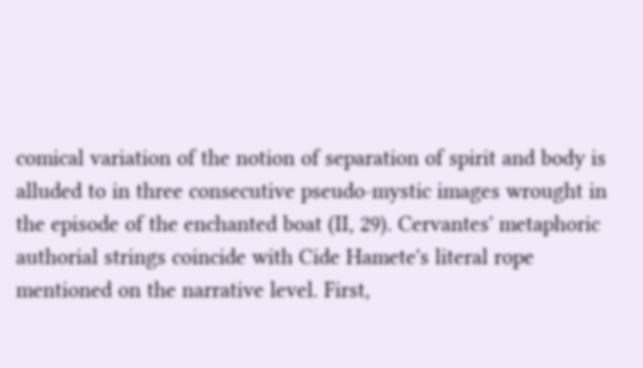comical variation of the notion of separation of spirit and body is alluded to in three consecutive pseudo-mystic images wrought in the episode of the enchanted boat (II, 29). Cervantes' metaphoric authorial strings coincide with Cide Hamete's literal rope mentioned on the narrative level. First,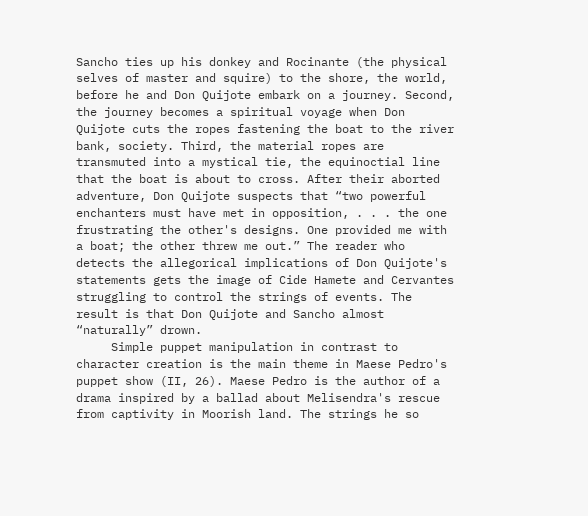Sancho ties up his donkey and Rocinante (the physical selves of master and squire) to the shore, the world, before he and Don Quijote embark on a journey. Second, the journey becomes a spiritual voyage when Don Quijote cuts the ropes fastening the boat to the river bank, society. Third, the material ropes are transmuted into a mystical tie, the equinoctial line that the boat is about to cross. After their aborted adventure, Don Quijote suspects that “two powerful enchanters must have met in opposition, . . . the one frustrating the other's designs. One provided me with a boat; the other threw me out.” The reader who detects the allegorical implications of Don Quijote's statements gets the image of Cide Hamete and Cervantes struggling to control the strings of events. The result is that Don Quijote and Sancho almost “naturally” drown.
     Simple puppet manipulation in contrast to character creation is the main theme in Maese Pedro's puppet show (II, 26). Maese Pedro is the author of a drama inspired by a ballad about Melisendra's rescue from captivity in Moorish land. The strings he so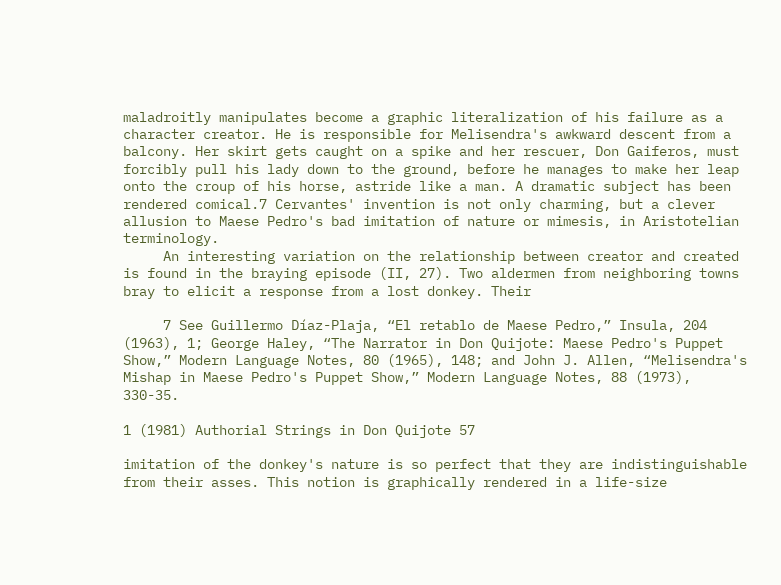maladroitly manipulates become a graphic literalization of his failure as a character creator. He is responsible for Melisendra's awkward descent from a balcony. Her skirt gets caught on a spike and her rescuer, Don Gaiferos, must forcibly pull his lady down to the ground, before he manages to make her leap onto the croup of his horse, astride like a man. A dramatic subject has been rendered comical.7 Cervantes' invention is not only charming, but a clever allusion to Maese Pedro's bad imitation of nature or mimesis, in Aristotelian terminology.
     An interesting variation on the relationship between creator and created is found in the braying episode (II, 27). Two aldermen from neighboring towns bray to elicit a response from a lost donkey. Their

     7 See Guillermo Díaz-Plaja, “El retablo de Maese Pedro,” Insula, 204 (1963), 1; George Haley, “The Narrator in Don Quijote: Maese Pedro's Puppet Show,” Modern Language Notes, 80 (1965), 148; and John J. Allen, “Melisendra's Mishap in Maese Pedro's Puppet Show,” Modern Language Notes, 88 (1973), 330-35.

1 (1981) Authorial Strings in Don Quijote 57

imitation of the donkey's nature is so perfect that they are indistinguishable from their asses. This notion is graphically rendered in a life-size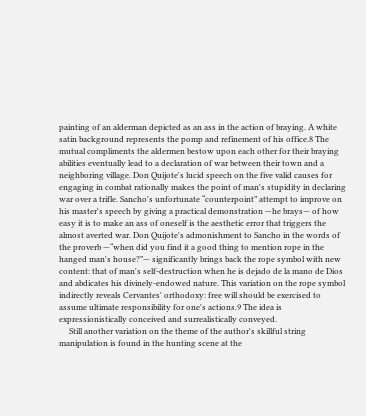painting of an alderman depicted as an ass in the action of braying. A white satin background represents the pomp and refinement of his office.8 The mutual compliments the aldermen bestow upon each other for their braying abilities eventually lead to a declaration of war between their town and a neighboring village. Don Quijote's lucid speech on the five valid causes for engaging in combat rationally makes the point of man's stupidity in declaring war over a trifle. Sancho's unfortunate “counterpoint” attempt to improve on his master's speech by giving a practical demonstration —he brays— of how easy it is to make an ass of oneself is the aesthetic error that triggers the almost averted war. Don Quijote's admonishment to Sancho in the words of the proverb —“when did you find it a good thing to mention rope in the hanged man's house?”— significantly brings back the rope symbol with new content: that of man's self-destruction when he is dejado de la mano de Dios and abdicates his divinely-endowed nature. This variation on the rope symbol indirectly reveals Cervantes' orthodoxy: free will should be exercised to assume ultimate responsibility for one's actions.9 The idea is expressionistically conceived and surrealistically conveyed.
     Still another variation on the theme of the author's skillful string manipulation is found in the hunting scene at the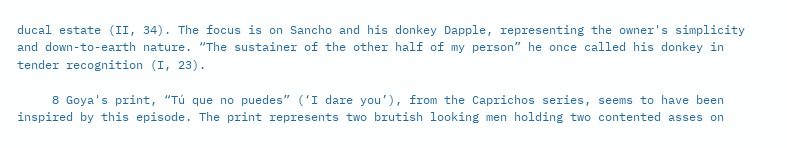ducal estate (II, 34). The focus is on Sancho and his donkey Dapple, representing the owner's simplicity and down-to-earth nature. “The sustainer of the other half of my person” he once called his donkey in tender recognition (I, 23).

     8 Goya's print, “Tú que no puedes” (‘I dare you’), from the Caprichos series, seems to have been inspired by this episode. The print represents two brutish looking men holding two contented asses on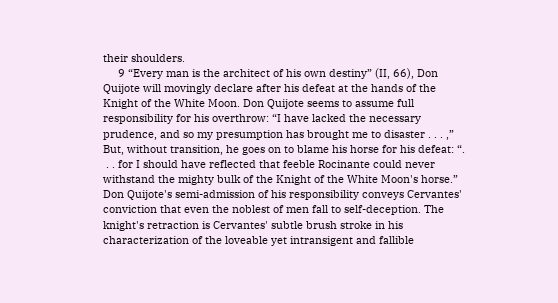their shoulders.
     9 “Every man is the architect of his own destiny” (II, 66), Don Quijote will movingly declare after his defeat at the hands of the Knight of the White Moon. Don Quijote seems to assume full responsibility for his overthrow: “I have lacked the necessary prudence, and so my presumption has brought me to disaster . . . ,” But, without transition, he goes on to blame his horse for his defeat: “.
 . . for I should have reflected that feeble Rocinante could never withstand the mighty bulk of the Knight of the White Moon's horse.” Don Quijote's semi-admission of his responsibility conveys Cervantes' conviction that even the noblest of men fall to self-deception. The knight's retraction is Cervantes' subtle brush stroke in his characterization of the loveable yet intransigent and fallible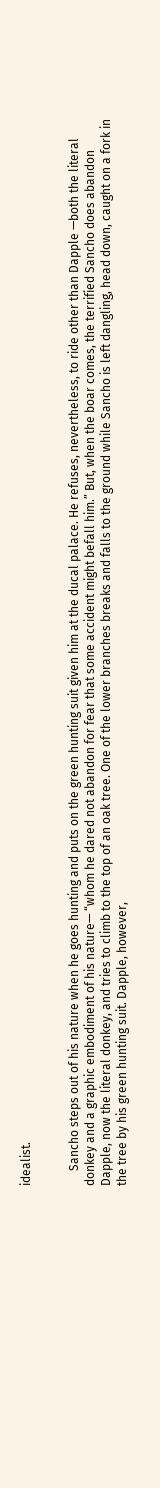idealist.


     Sancho steps out of his nature when he goes hunting and puts on the green hunting suit given him at the ducal palace. He refuses, nevertheless, to ride other than Dapple —both the literal donkey and a graphic embodiment of his nature— “whom he dared not abandon for fear that some accident might befall him.” But, when the boar comes, the terrified Sancho does abandon Dapple, now the literal donkey, and tries to climb to the top of an oak tree. One of the lower branches breaks and falls to the ground while Sancho is left dangling, head down, caught on a fork in the tree by his green hunting suit. Dapple, however,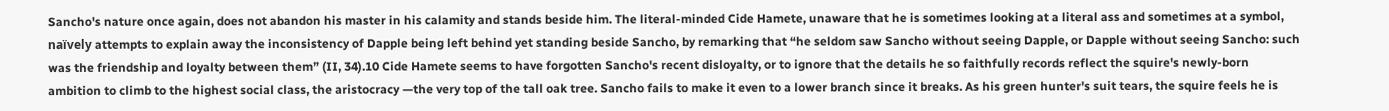Sancho's nature once again, does not abandon his master in his calamity and stands beside him. The literal-minded Cide Hamete, unaware that he is sometimes looking at a literal ass and sometimes at a symbol, naïvely attempts to explain away the inconsistency of Dapple being left behind yet standing beside Sancho, by remarking that “he seldom saw Sancho without seeing Dapple, or Dapple without seeing Sancho: such was the friendship and loyalty between them” (II, 34).10 Cide Hamete seems to have forgotten Sancho's recent disloyalty, or to ignore that the details he so faithfully records reflect the squire's newly-born ambition to climb to the highest social class, the aristocracy —the very top of the tall oak tree. Sancho fails to make it even to a lower branch since it breaks. As his green hunter's suit tears, the squire feels he is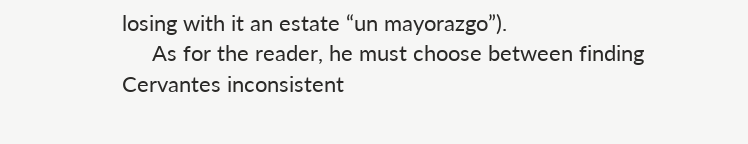losing with it an estate “un mayorazgo”).
     As for the reader, he must choose between finding Cervantes inconsistent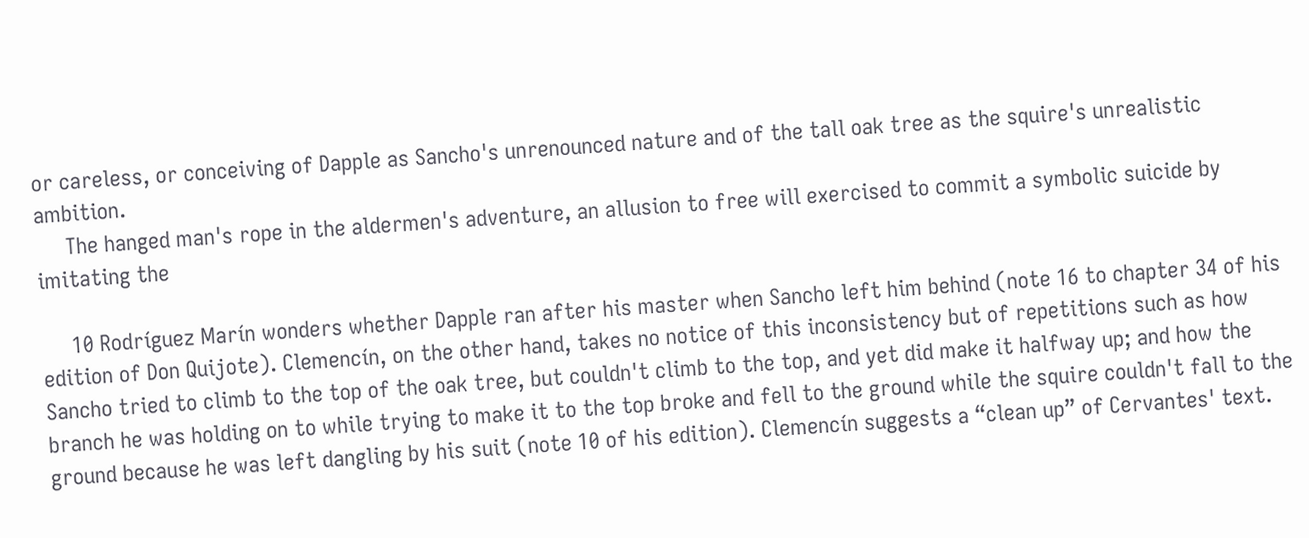or careless, or conceiving of Dapple as Sancho's unrenounced nature and of the tall oak tree as the squire's unrealistic ambition.
     The hanged man's rope in the aldermen's adventure, an allusion to free will exercised to commit a symbolic suicide by imitating the

     10 Rodríguez Marín wonders whether Dapple ran after his master when Sancho left him behind (note 16 to chapter 34 of his edition of Don Quijote). Clemencín, on the other hand, takes no notice of this inconsistency but of repetitions such as how Sancho tried to climb to the top of the oak tree, but couldn't climb to the top, and yet did make it halfway up; and how the branch he was holding on to while trying to make it to the top broke and fell to the ground while the squire couldn't fall to the ground because he was left dangling by his suit (note 10 of his edition). Clemencín suggests a “clean up” of Cervantes' text.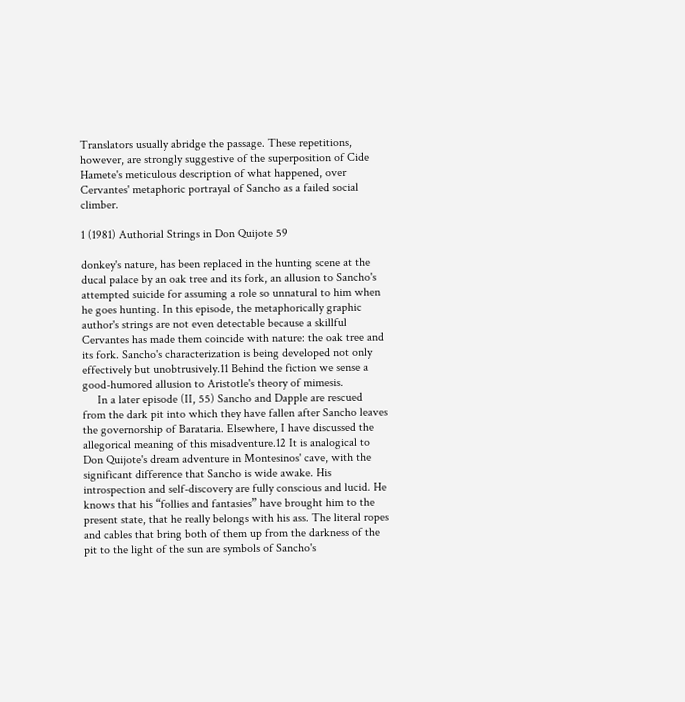Translators usually abridge the passage. These repetitions, however, are strongly suggestive of the superposition of Cide Hamete's meticulous description of what happened, over Cervantes' metaphoric portrayal of Sancho as a failed social climber.

1 (1981) Authorial Strings in Don Quijote 59

donkey's nature, has been replaced in the hunting scene at the ducal palace by an oak tree and its fork, an allusion to Sancho's attempted suicide for assuming a role so unnatural to him when he goes hunting. In this episode, the metaphorically graphic author's strings are not even detectable because a skillful Cervantes has made them coincide with nature: the oak tree and its fork. Sancho's characterization is being developed not only effectively but unobtrusively.11 Behind the fiction we sense a good-humored allusion to Aristotle's theory of mimesis.
     In a later episode (II, 55) Sancho and Dapple are rescued from the dark pit into which they have fallen after Sancho leaves the governorship of Barataria. Elsewhere, I have discussed the allegorical meaning of this misadventure.12 It is analogical to Don Quijote's dream adventure in Montesinos' cave, with the significant difference that Sancho is wide awake. His introspection and self-discovery are fully conscious and lucid. He knows that his “follies and fantasies” have brought him to the present state, that he really belongs with his ass. The literal ropes and cables that bring both of them up from the darkness of the pit to the light of the sun are symbols of Sancho's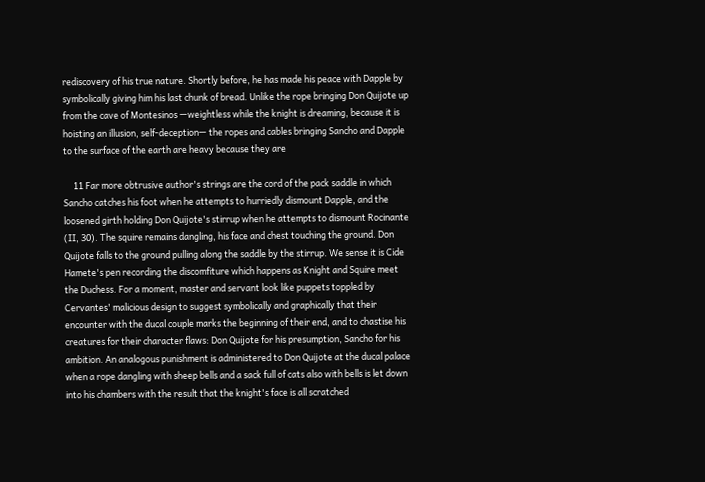rediscovery of his true nature. Shortly before, he has made his peace with Dapple by symbolically giving him his last chunk of bread. Unlike the rope bringing Don Quijote up from the cave of Montesinos —weightless while the knight is dreaming, because it is hoisting an illusion, self-deception— the ropes and cables bringing Sancho and Dapple to the surface of the earth are heavy because they are

     11 Far more obtrusive author's strings are the cord of the pack saddle in which Sancho catches his foot when he attempts to hurriedly dismount Dapple, and the loosened girth holding Don Quijote's stirrup when he attempts to dismount Rocinante (II, 30). The squire remains dangling, his face and chest touching the ground. Don Quijote falls to the ground pulling along the saddle by the stirrup. We sense it is Cide Hamete's pen recording the discomfiture which happens as Knight and Squire meet the Duchess. For a moment, master and servant look like puppets toppled by Cervantes' malicious design to suggest symbolically and graphically that their encounter with the ducal couple marks the beginning of their end, and to chastise his creatures for their character flaws: Don Quijote for his presumption, Sancho for his ambition. An analogous punishment is administered to Don Quijote at the ducal palace when a rope dangling with sheep bells and a sack full of cats also with bells is let down into his chambers with the result that the knight's face is all scratched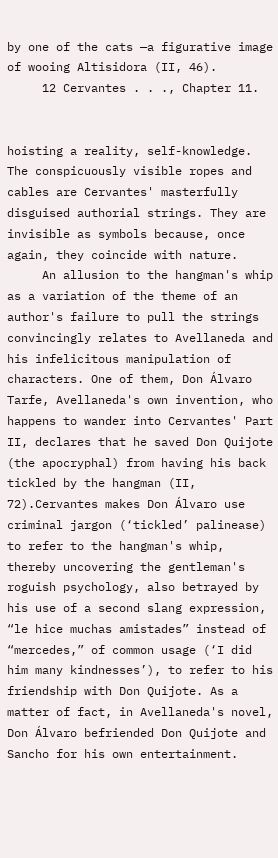by one of the cats —a figurative image of wooing Altisidora (II, 46).
     12 Cervantes . . ., Chapter 11.


hoisting a reality, self-knowledge. The conspicuously visible ropes and cables are Cervantes' masterfully disguised authorial strings. They are invisible as symbols because, once again, they coincide with nature.
     An allusion to the hangman's whip as a variation of the theme of an author's failure to pull the strings convincingly relates to Avellaneda and his infelicitous manipulation of characters. One of them, Don Álvaro Tarfe, Avellaneda's own invention, who happens to wander into Cervantes' Part II, declares that he saved Don Quijote (the apocryphal) from having his back tickled by the hangman (II, 72).Cervantes makes Don Álvaro use criminal jargon (‘tickled’ palinease) to refer to the hangman's whip, thereby uncovering the gentleman's roguish psychology, also betrayed by his use of a second slang expression, “le hice muchas amistades” instead of “mercedes,” of common usage (‘I did him many kindnesses’), to refer to his friendship with Don Quijote. As a matter of fact, in Avellaneda's novel, Don Álvaro befriended Don Quijote and Sancho for his own entertainment.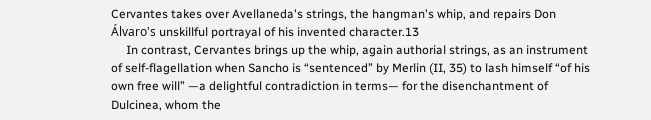Cervantes takes over Avellaneda's strings, the hangman's whip, and repairs Don Álvaro's unskillful portrayal of his invented character.13
     In contrast, Cervantes brings up the whip, again authorial strings, as an instrument of self-flagellation when Sancho is “sentenced” by Merlin (II, 35) to lash himself “of his own free will” —a delightful contradiction in terms— for the disenchantment of Dulcinea, whom the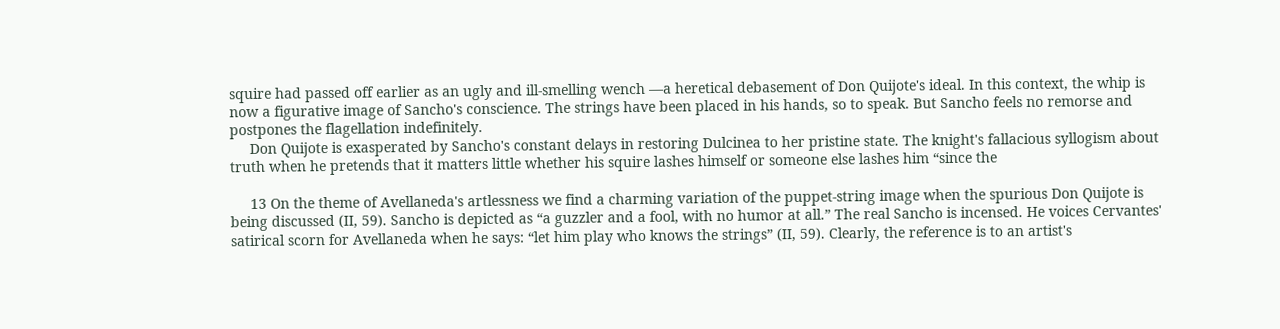squire had passed off earlier as an ugly and ill-smelling wench —a heretical debasement of Don Quijote's ideal. In this context, the whip is now a figurative image of Sancho's conscience. The strings have been placed in his hands, so to speak. But Sancho feels no remorse and postpones the flagellation indefinitely.
     Don Quijote is exasperated by Sancho's constant delays in restoring Dulcinea to her pristine state. The knight's fallacious syllogism about truth when he pretends that it matters little whether his squire lashes himself or someone else lashes him “since the

     13 On the theme of Avellaneda's artlessness we find a charming variation of the puppet-string image when the spurious Don Quijote is being discussed (II, 59). Sancho is depicted as “a guzzler and a fool, with no humor at all.” The real Sancho is incensed. He voices Cervantes' satirical scorn for Avellaneda when he says: “let him play who knows the strings” (II, 59). Clearly, the reference is to an artist's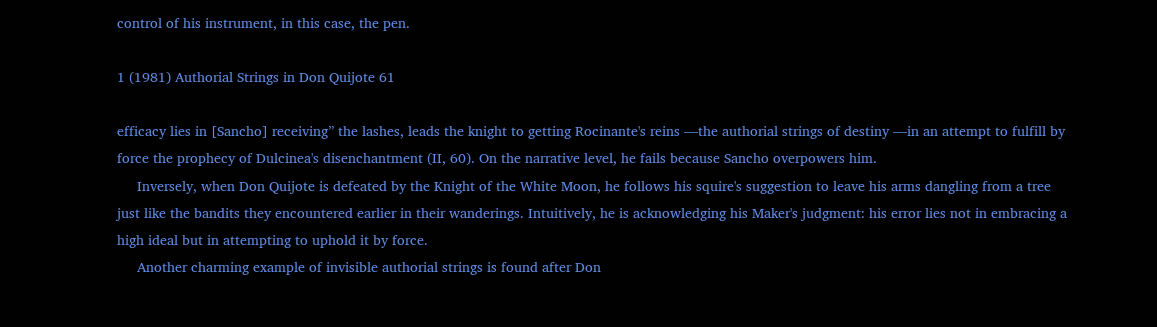control of his instrument, in this case, the pen.

1 (1981) Authorial Strings in Don Quijote 61

efficacy lies in [Sancho] receiving” the lashes, leads the knight to getting Rocinante's reins —the authorial strings of destiny —in an attempt to fulfill by force the prophecy of Dulcinea's disenchantment (II, 60). On the narrative level, he fails because Sancho overpowers him.
     Inversely, when Don Quijote is defeated by the Knight of the White Moon, he follows his squire's suggestion to leave his arms dangling from a tree just like the bandits they encountered earlier in their wanderings. Intuitively, he is acknowledging his Maker's judgment: his error lies not in embracing a high ideal but in attempting to uphold it by force.
     Another charming example of invisible authorial strings is found after Don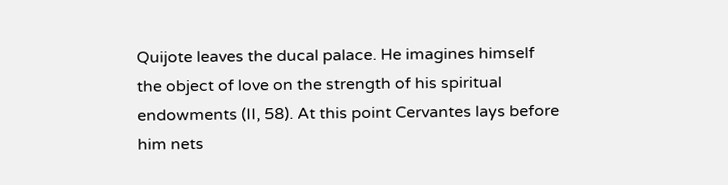Quijote leaves the ducal palace. He imagines himself the object of love on the strength of his spiritual endowments (II, 58). At this point Cervantes lays before him nets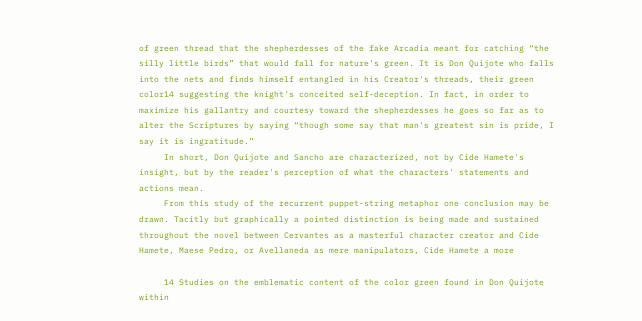of green thread that the shepherdesses of the fake Arcadia meant for catching “the silly little birds” that would fall for nature's green. It is Don Quijote who falls into the nets and finds himself entangled in his Creator's threads, their green color14 suggesting the knight's conceited self-deception. In fact, in order to maximize his gallantry and courtesy toward the shepherdesses he goes so far as to alter the Scriptures by saying “though some say that man's greatest sin is pride, I say it is ingratitude.”
     In short, Don Quijote and Sancho are characterized, not by Cide Hamete's insight, but by the reader's perception of what the characters' statements and actions mean.
     From this study of the recurrent puppet-string metaphor one conclusion may be drawn. Tacitly but graphically a pointed distinction is being made and sustained throughout the novel between Cervantes as a masterful character creator and Cide Hamete, Maese Pedro, or Avellaneda as mere manipulators, Cide Hamete a more

     14 Studies on the emblematic content of the color green found in Don Quijote within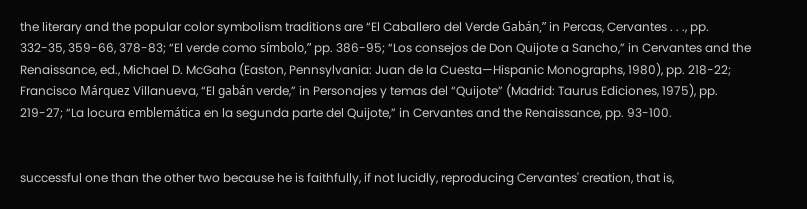the literary and the popular color symbolism traditions are “El Caballero del Verde Gabán,” in Percas, Cervantes . . ., pp. 332-35, 359-66, 378-83; “El verde como símbolo,” pp. 386-95; “Los consejos de Don Quijote a Sancho,” in Cervantes and the Renaissance, ed., Michael D. McGaha (Easton, Pennsylvania: Juan de la Cuesta—Hispanic Monographs, 1980), pp. 218-22; Francisco Márquez Villanueva, “El gabán verde,” in Personajes y temas del “Quijote” (Madrid: Taurus Ediciones, 1975), pp. 219-27; “La locura emblemática en la segunda parte del Quijote,” in Cervantes and the Renaissance, pp. 93-100.


successful one than the other two because he is faithfully, if not lucidly, reproducing Cervantes' creation, that is,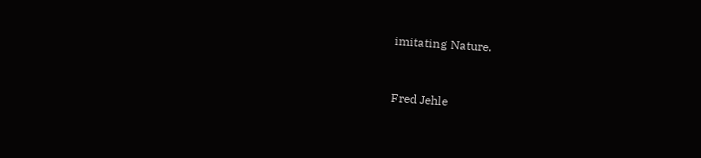imitating Nature.


Fred Jehle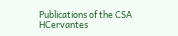Publications of the CSA HCervantes